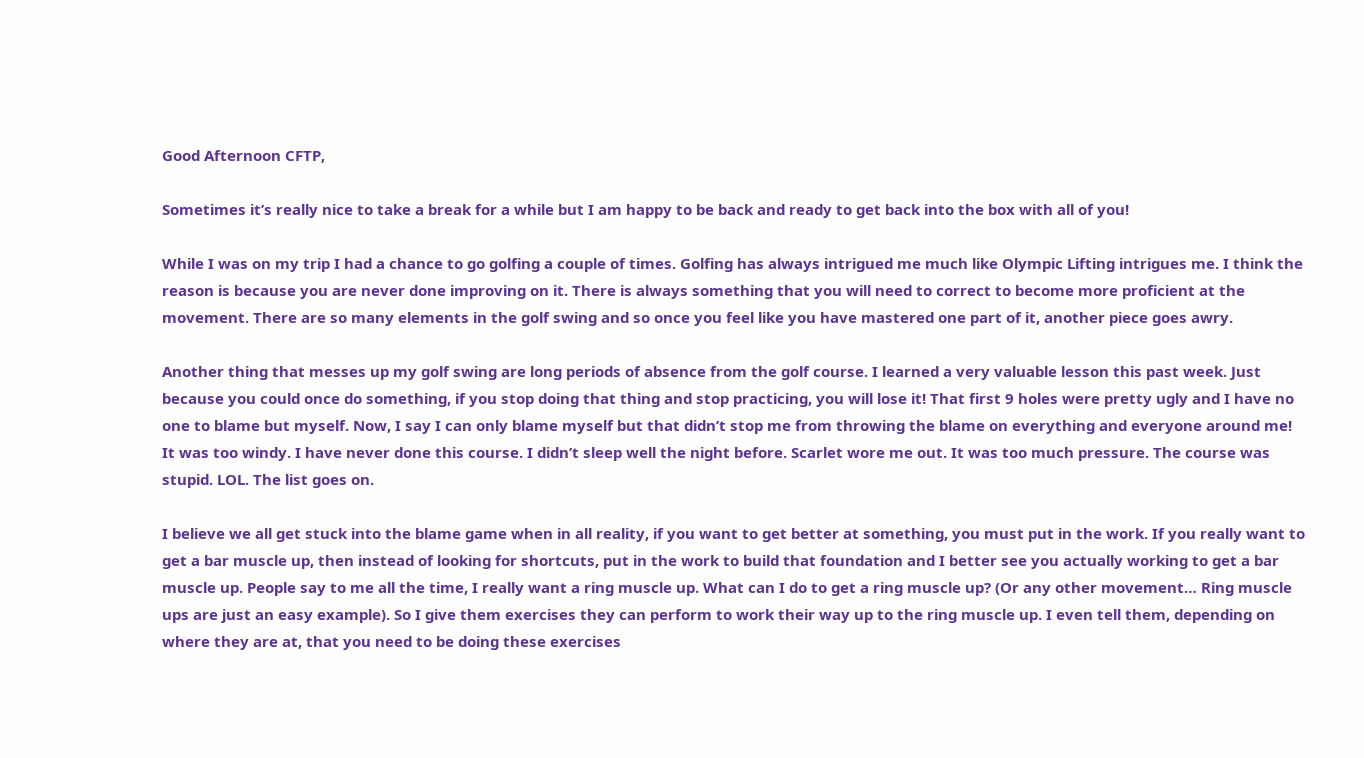Good Afternoon CFTP,

Sometimes it’s really nice to take a break for a while but I am happy to be back and ready to get back into the box with all of you!

While I was on my trip I had a chance to go golfing a couple of times. Golfing has always intrigued me much like Olympic Lifting intrigues me. I think the reason is because you are never done improving on it. There is always something that you will need to correct to become more proficient at the movement. There are so many elements in the golf swing and so once you feel like you have mastered one part of it, another piece goes awry.

Another thing that messes up my golf swing are long periods of absence from the golf course. I learned a very valuable lesson this past week. Just because you could once do something, if you stop doing that thing and stop practicing, you will lose it! That first 9 holes were pretty ugly and I have no one to blame but myself. Now, I say I can only blame myself but that didn’t stop me from throwing the blame on everything and everyone around me! It was too windy. I have never done this course. I didn’t sleep well the night before. Scarlet wore me out. It was too much pressure. The course was stupid. LOL. The list goes on.

I believe we all get stuck into the blame game when in all reality, if you want to get better at something, you must put in the work. If you really want to get a bar muscle up, then instead of looking for shortcuts, put in the work to build that foundation and I better see you actually working to get a bar muscle up. People say to me all the time, I really want a ring muscle up. What can I do to get a ring muscle up? (Or any other movement… Ring muscle ups are just an easy example). So I give them exercises they can perform to work their way up to the ring muscle up. I even tell them, depending on where they are at, that you need to be doing these exercises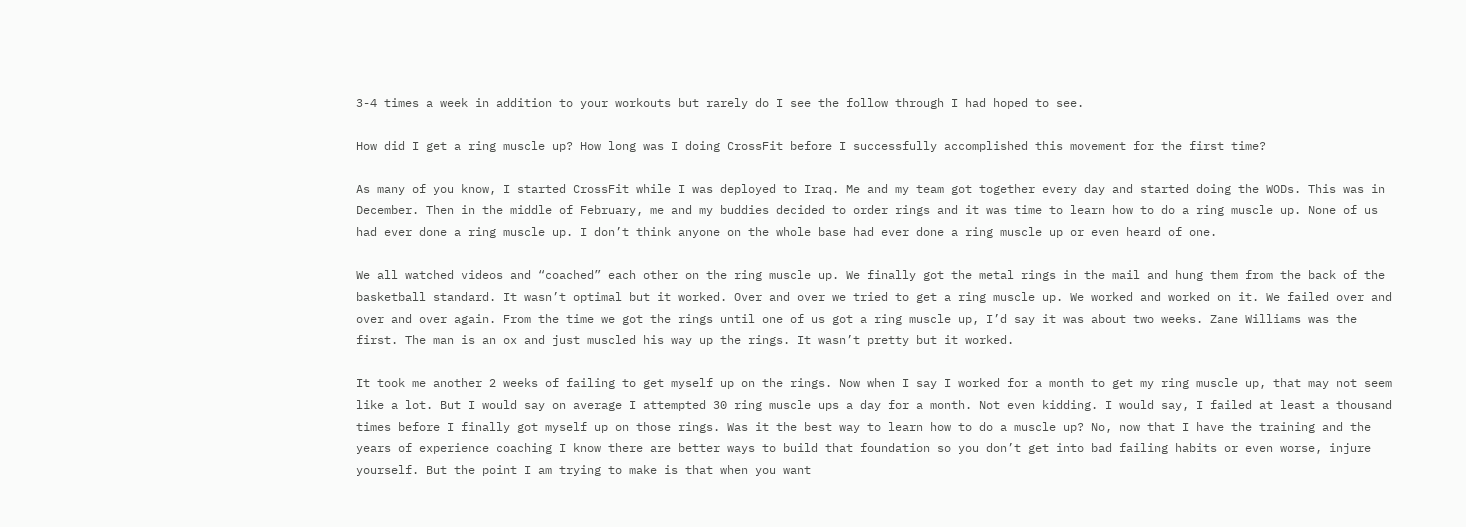3-4 times a week in addition to your workouts but rarely do I see the follow through I had hoped to see.

How did I get a ring muscle up? How long was I doing CrossFit before I successfully accomplished this movement for the first time?

As many of you know, I started CrossFit while I was deployed to Iraq. Me and my team got together every day and started doing the WODs. This was in December. Then in the middle of February, me and my buddies decided to order rings and it was time to learn how to do a ring muscle up. None of us had ever done a ring muscle up. I don’t think anyone on the whole base had ever done a ring muscle up or even heard of one.

We all watched videos and “coached” each other on the ring muscle up. We finally got the metal rings in the mail and hung them from the back of the basketball standard. It wasn’t optimal but it worked. Over and over we tried to get a ring muscle up. We worked and worked on it. We failed over and over and over again. From the time we got the rings until one of us got a ring muscle up, I’d say it was about two weeks. Zane Williams was the first. The man is an ox and just muscled his way up the rings. It wasn’t pretty but it worked.

It took me another 2 weeks of failing to get myself up on the rings. Now when I say I worked for a month to get my ring muscle up, that may not seem like a lot. But I would say on average I attempted 30 ring muscle ups a day for a month. Not even kidding. I would say, I failed at least a thousand times before I finally got myself up on those rings. Was it the best way to learn how to do a muscle up? No, now that I have the training and the years of experience coaching I know there are better ways to build that foundation so you don’t get into bad failing habits or even worse, injure yourself. But the point I am trying to make is that when you want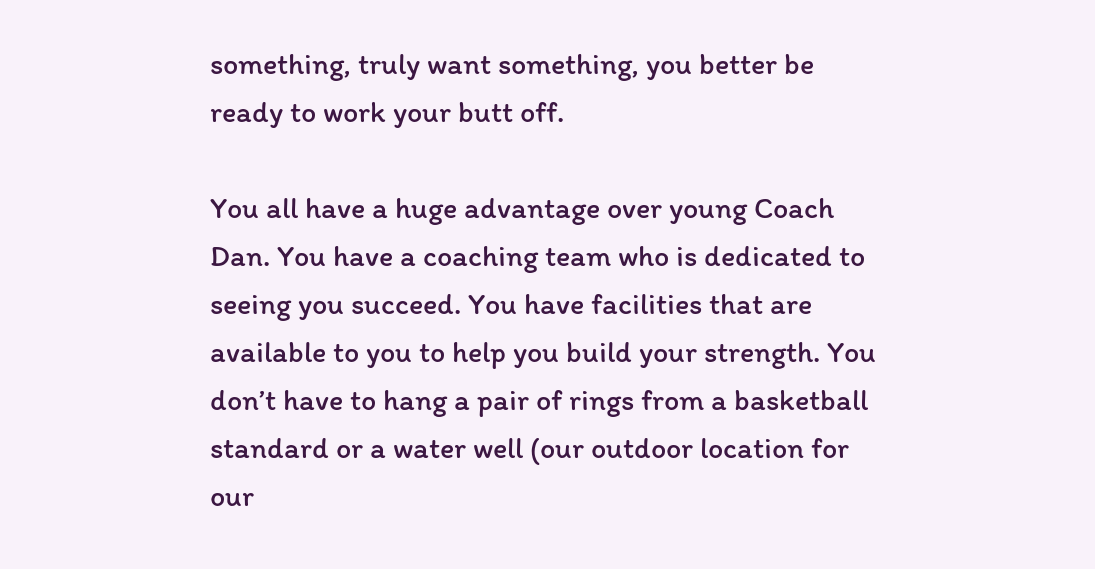something, truly want something, you better be ready to work your butt off.

You all have a huge advantage over young Coach Dan. You have a coaching team who is dedicated to seeing you succeed. You have facilities that are available to you to help you build your strength. You don’t have to hang a pair of rings from a basketball standard or a water well (our outdoor location for our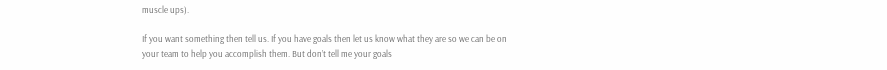muscle ups).

If you want something then tell us. If you have goals then let us know what they are so we can be on your team to help you accomplish them. But don’t tell me your goals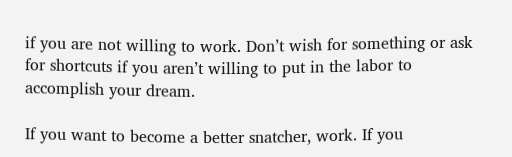if you are not willing to work. Don’t wish for something or ask for shortcuts if you aren’t willing to put in the labor to accomplish your dream.

If you want to become a better snatcher, work. If you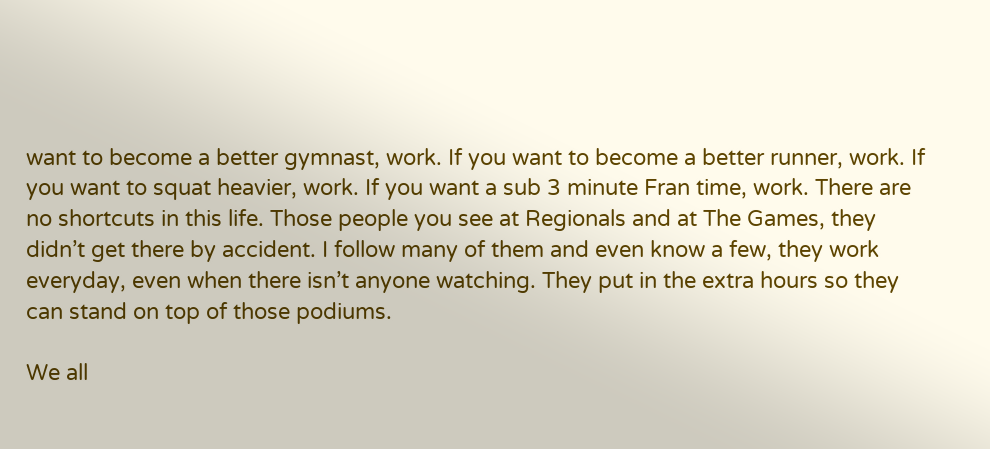want to become a better gymnast, work. If you want to become a better runner, work. If you want to squat heavier, work. If you want a sub 3 minute Fran time, work. There are no shortcuts in this life. Those people you see at Regionals and at The Games, they didn’t get there by accident. I follow many of them and even know a few, they work everyday, even when there isn’t anyone watching. They put in the extra hours so they can stand on top of those podiums.

We all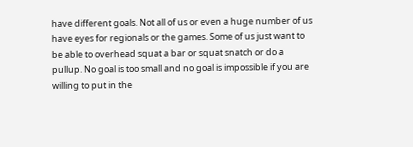have different goals. Not all of us or even a huge number of us have eyes for regionals or the games. Some of us just want to be able to overhead squat a bar or squat snatch or do a pullup. No goal is too small and no goal is impossible if you are willing to put in the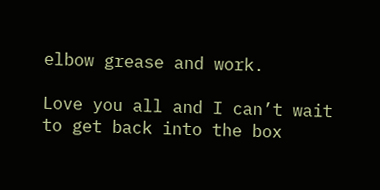elbow grease and work.

Love you all and I can’t wait to get back into the box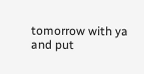tomorrow with ya and put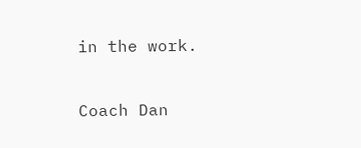in the work.

Coach Dan